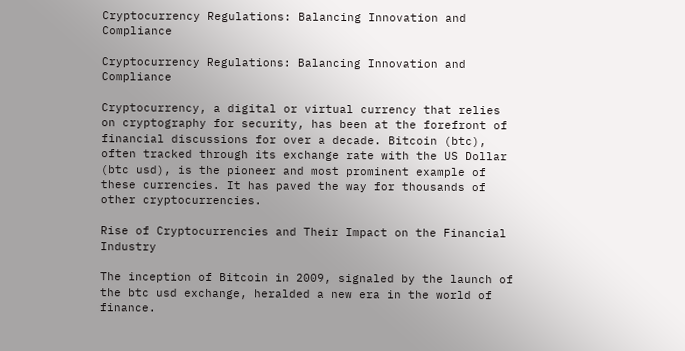Cryptocurrency Regulations: Balancing Innovation and Compliance

Cryptocurrency Regulations: Balancing Innovation and Compliance

Cryptocurrency, a digital or virtual currency that relies on cryptography for security, has been at the forefront of financial discussions for over a decade. Bitcoin (btc), often tracked through its exchange rate with the US Dollar (btc usd), is the pioneer and most prominent example of these currencies. It has paved the way for thousands of other cryptocurrencies.

Rise of Cryptocurrencies and Their Impact on the Financial Industry

The inception of Bitcoin in 2009, signaled by the launch of the btc usd exchange, heralded a new era in the world of finance.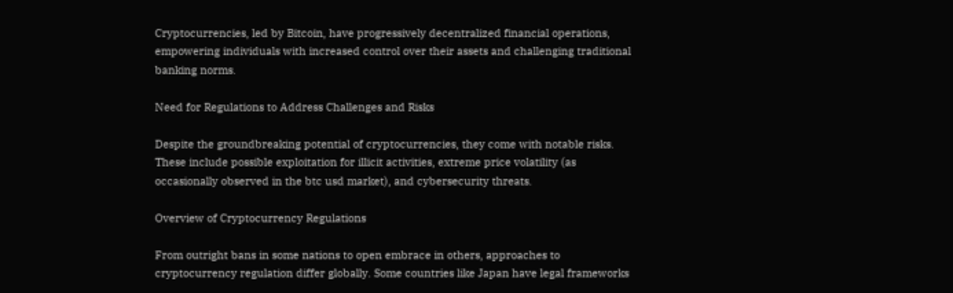Cryptocurrencies, led by Bitcoin, have progressively decentralized financial operations, empowering individuals with increased control over their assets and challenging traditional banking norms.

Need for Regulations to Address Challenges and Risks

Despite the groundbreaking potential of cryptocurrencies, they come with notable risks. These include possible exploitation for illicit activities, extreme price volatility (as occasionally observed in the btc usd market), and cybersecurity threats.

Overview of Cryptocurrency Regulations

From outright bans in some nations to open embrace in others, approaches to cryptocurrency regulation differ globally. Some countries like Japan have legal frameworks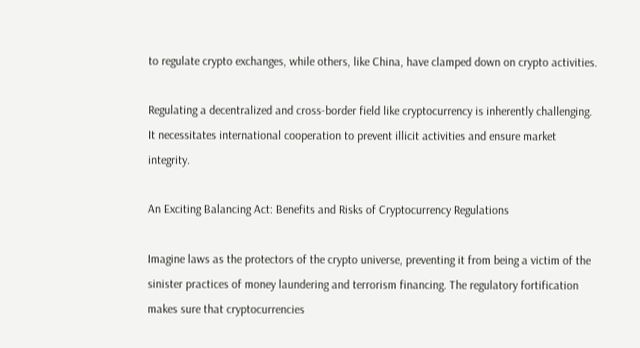to regulate crypto exchanges, while others, like China, have clamped down on crypto activities.

Regulating a decentralized and cross-border field like cryptocurrency is inherently challenging. It necessitates international cooperation to prevent illicit activities and ensure market integrity.

An Exciting Balancing Act: Benefits and Risks of Cryptocurrency Regulations

Imagine laws as the protectors of the crypto universe, preventing it from being a victim of the sinister practices of money laundering and terrorism financing. The regulatory fortification makes sure that cryptocurrencies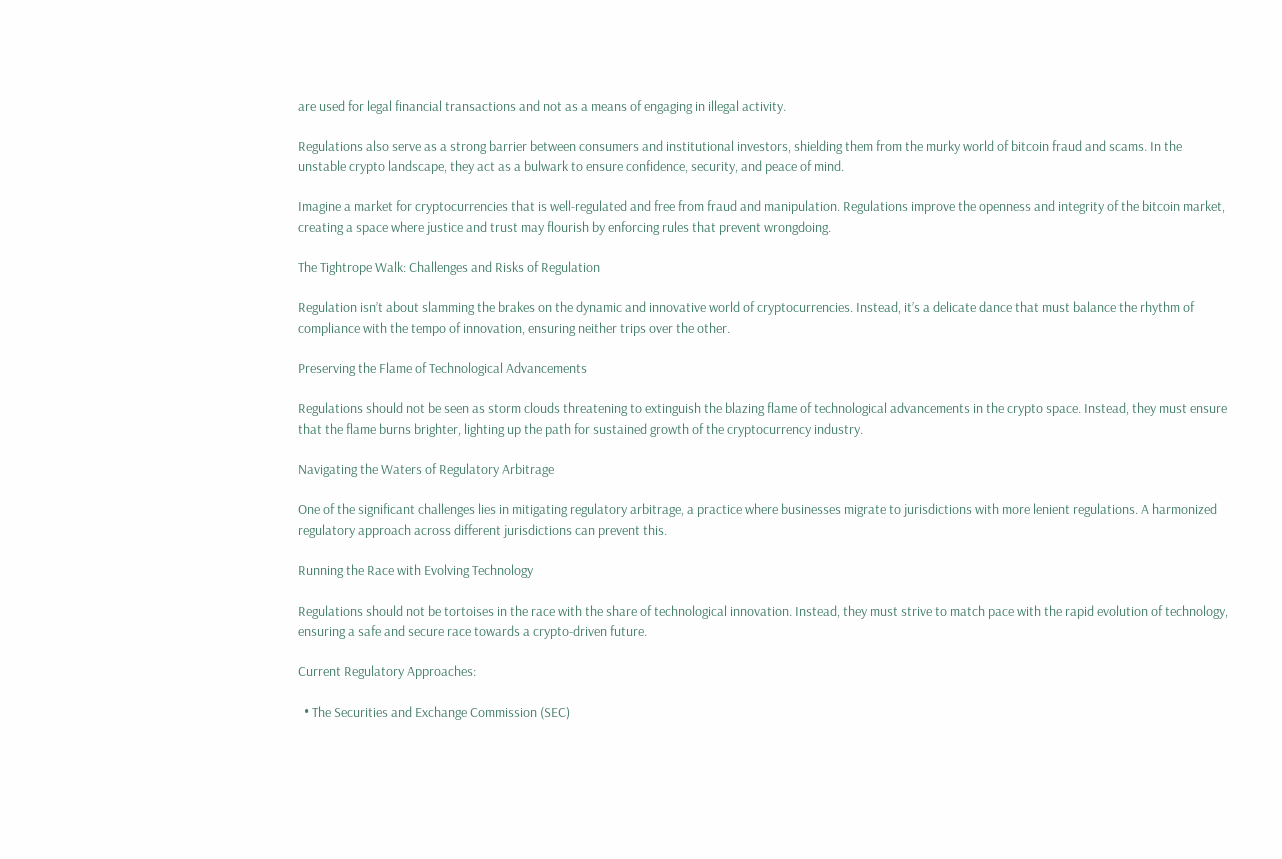are used for legal financial transactions and not as a means of engaging in illegal activity.

Regulations also serve as a strong barrier between consumers and institutional investors, shielding them from the murky world of bitcoin fraud and scams. In the unstable crypto landscape, they act as a bulwark to ensure confidence, security, and peace of mind.

Imagine a market for cryptocurrencies that is well-regulated and free from fraud and manipulation. Regulations improve the openness and integrity of the bitcoin market, creating a space where justice and trust may flourish by enforcing rules that prevent wrongdoing.

The Tightrope Walk: Challenges and Risks of Regulation

Regulation isn’t about slamming the brakes on the dynamic and innovative world of cryptocurrencies. Instead, it’s a delicate dance that must balance the rhythm of compliance with the tempo of innovation, ensuring neither trips over the other.

Preserving the Flame of Technological Advancements

Regulations should not be seen as storm clouds threatening to extinguish the blazing flame of technological advancements in the crypto space. Instead, they must ensure that the flame burns brighter, lighting up the path for sustained growth of the cryptocurrency industry.

Navigating the Waters of Regulatory Arbitrage

One of the significant challenges lies in mitigating regulatory arbitrage, a practice where businesses migrate to jurisdictions with more lenient regulations. A harmonized regulatory approach across different jurisdictions can prevent this.

Running the Race with Evolving Technology

Regulations should not be tortoises in the race with the share of technological innovation. Instead, they must strive to match pace with the rapid evolution of technology, ensuring a safe and secure race towards a crypto-driven future.

Current Regulatory Approaches:

  • The Securities and Exchange Commission (SEC)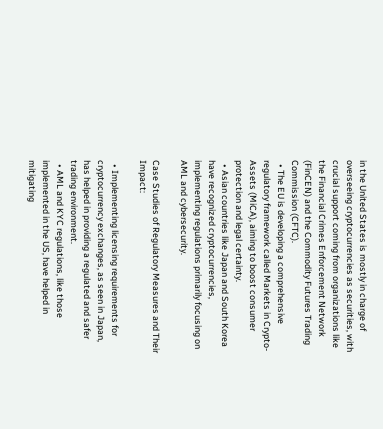in the United States is mostly in charge of overseeing cryptocurrencies as securities, with crucial support coming from organizations like the Financial Crimes Enforcement Network (FinCEN) and the Commodity Futures Trading Commission (CFTC).
  • The EU is developing a comprehensive regulatory framework called Markets in Crypto-Assets (MiCA), aiming to boost consumer protection and legal certainty.
  • Asian countries like Japan and South Korea have recognized cryptocurrencies, implementing regulations primarily focusing on AML and cybersecurity.

Case Studies of Regulatory Measures and Their Impact:

  • Implementing licensing requirements for cryptocurrency exchanges, as seen in Japan, has helped in providing a regulated and safer trading environment.
  • AML and KYC regulations, like those implemented in the US, have helped in mitigating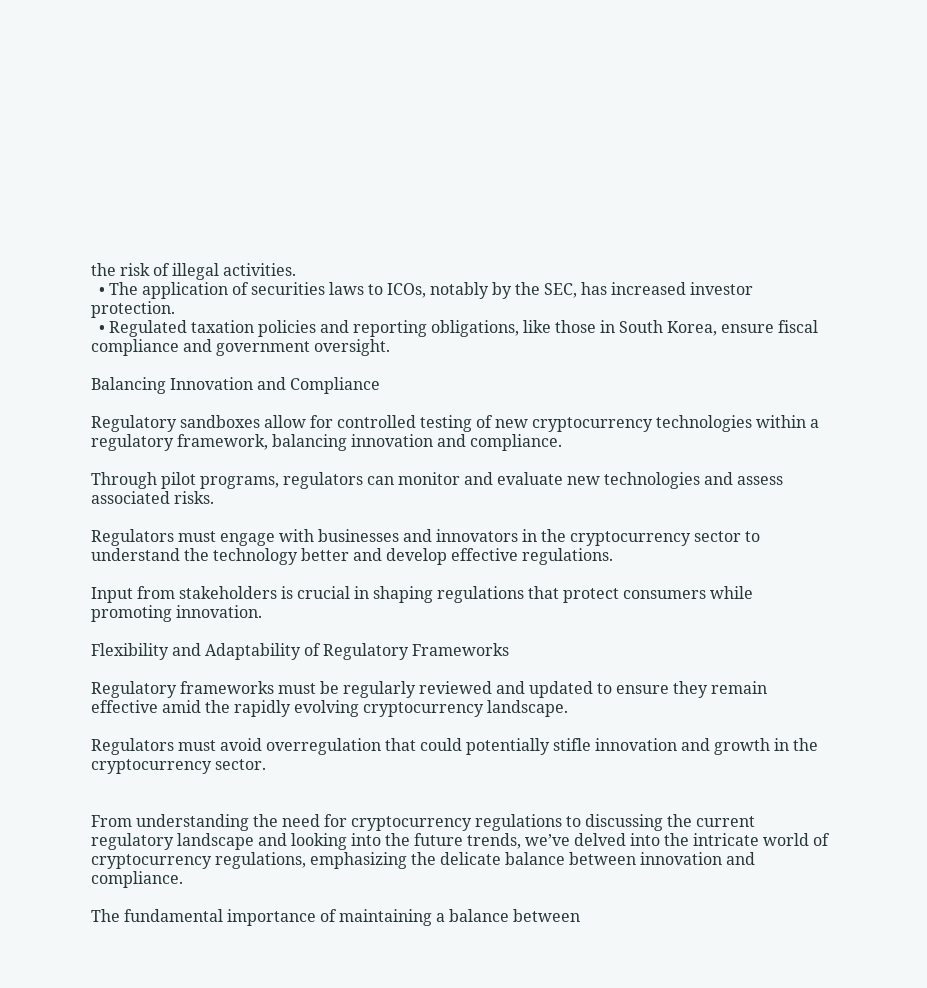the risk of illegal activities.
  • The application of securities laws to ICOs, notably by the SEC, has increased investor protection.
  • Regulated taxation policies and reporting obligations, like those in South Korea, ensure fiscal compliance and government oversight.

Balancing Innovation and Compliance

Regulatory sandboxes allow for controlled testing of new cryptocurrency technologies within a regulatory framework, balancing innovation and compliance.

Through pilot programs, regulators can monitor and evaluate new technologies and assess associated risks.

Regulators must engage with businesses and innovators in the cryptocurrency sector to understand the technology better and develop effective regulations.

Input from stakeholders is crucial in shaping regulations that protect consumers while promoting innovation.

Flexibility and Adaptability of Regulatory Frameworks

Regulatory frameworks must be regularly reviewed and updated to ensure they remain effective amid the rapidly evolving cryptocurrency landscape.

Regulators must avoid overregulation that could potentially stifle innovation and growth in the cryptocurrency sector.


From understanding the need for cryptocurrency regulations to discussing the current regulatory landscape and looking into the future trends, we’ve delved into the intricate world of cryptocurrency regulations, emphasizing the delicate balance between innovation and compliance.

The fundamental importance of maintaining a balance between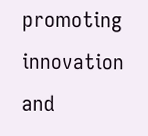promoting innovation and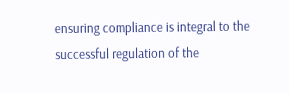ensuring compliance is integral to the successful regulation of the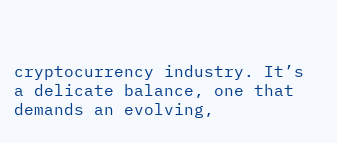cryptocurrency industry. It’s a delicate balance, one that demands an evolving,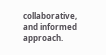collaborative, and informed approach.